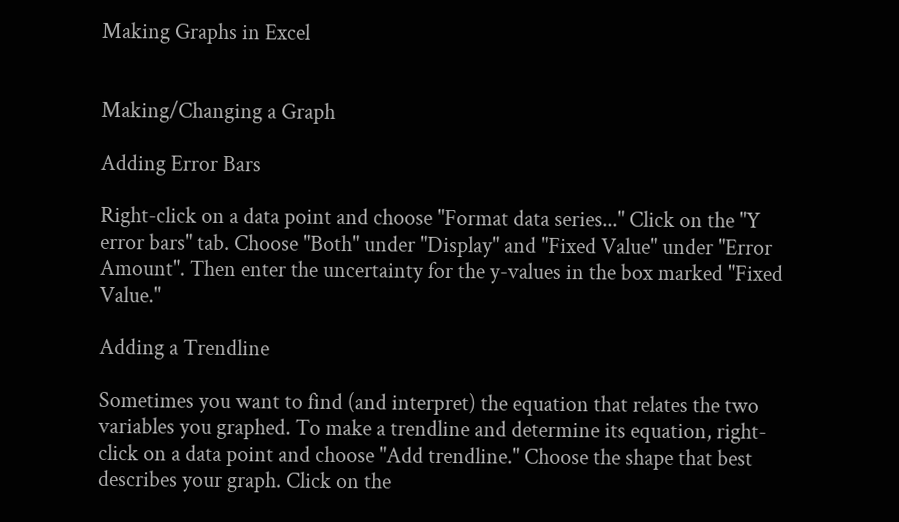Making Graphs in Excel


Making/Changing a Graph

Adding Error Bars

Right-click on a data point and choose "Format data series..." Click on the "Y error bars" tab. Choose "Both" under "Display" and "Fixed Value" under "Error Amount". Then enter the uncertainty for the y-values in the box marked "Fixed Value."

Adding a Trendline

Sometimes you want to find (and interpret) the equation that relates the two variables you graphed. To make a trendline and determine its equation, right-click on a data point and choose "Add trendline." Choose the shape that best describes your graph. Click on the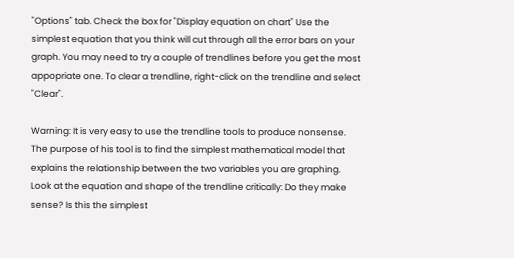"Options" tab. Check the box for "Display equation on chart" Use the simplest equation that you think will cut through all the error bars on your graph. You may need to try a couple of trendlines before you get the most appopriate one. To clear a trendline, right-click on the trendline and select "Clear".

Warning: It is very easy to use the trendline tools to produce nonsense. The purpose of his tool is to find the simplest mathematical model that explains the relationship between the two variables you are graphing. Look at the equation and shape of the trendline critically: Do they make sense? Is this the simplest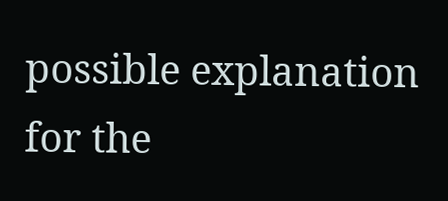possible explanation for the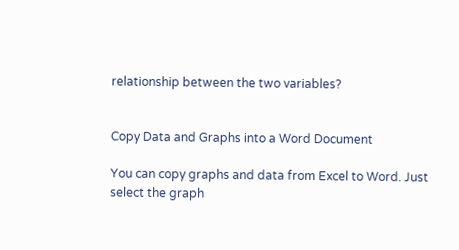relationship between the two variables?


Copy Data and Graphs into a Word Document

You can copy graphs and data from Excel to Word. Just select the graph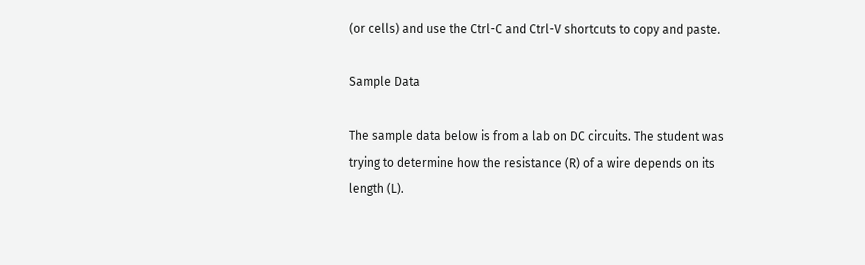(or cells) and use the Ctrl-C and Ctrl-V shortcuts to copy and paste.

Sample Data

The sample data below is from a lab on DC circuits. The student was trying to determine how the resistance (R) of a wire depends on its length (L).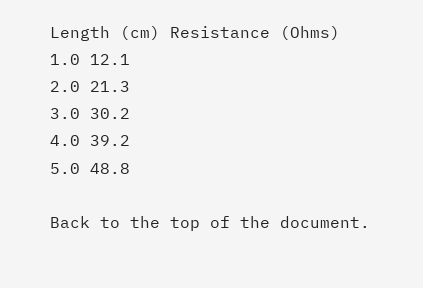Length (cm) Resistance (Ohms)
1.0 12.1
2.0 21.3
3.0 30.2
4.0 39.2
5.0 48.8

Back to the top of the document.